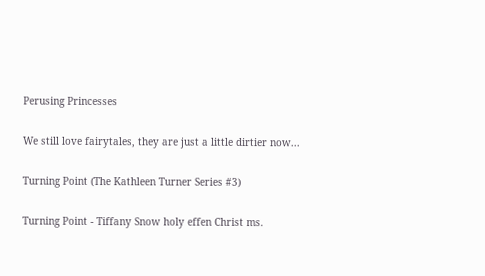Perusing Princesses

We still love fairytales, they are just a little dirtier now...

Turning Point (The Kathleen Turner Series #3)

Turning Point - Tiffany Snow holy effen Christ ms.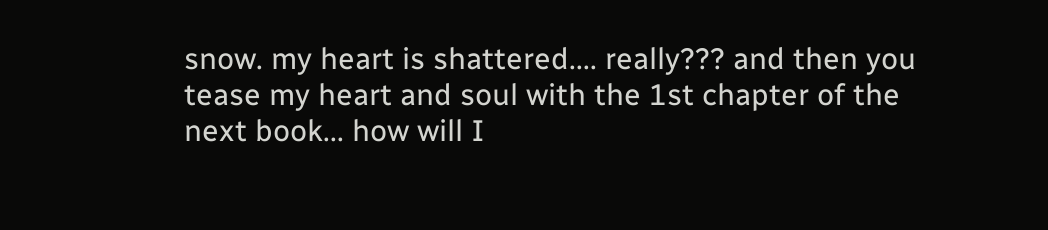snow. my heart is shattered.... really??? and then you tease my heart and soul with the 1st chapter of the next book... how will I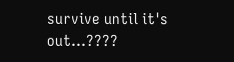survive until it's out...????